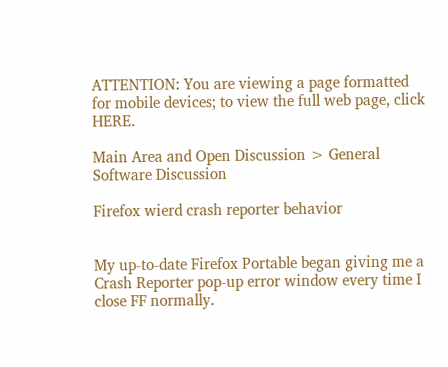ATTENTION: You are viewing a page formatted for mobile devices; to view the full web page, click HERE.

Main Area and Open Discussion > General Software Discussion

Firefox wierd crash reporter behavior


My up-to-date Firefox Portable began giving me a Crash Reporter pop-up error window every time I close FF normally.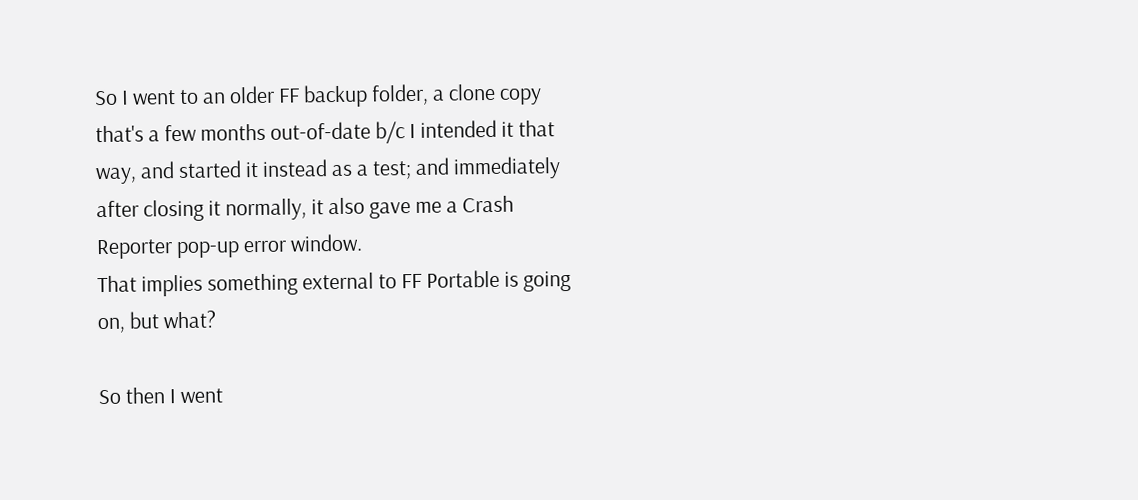So I went to an older FF backup folder, a clone copy that's a few months out-of-date b/c I intended it that way, and started it instead as a test; and immediately after closing it normally, it also gave me a Crash Reporter pop-up error window.
That implies something external to FF Portable is going on, but what?

So then I went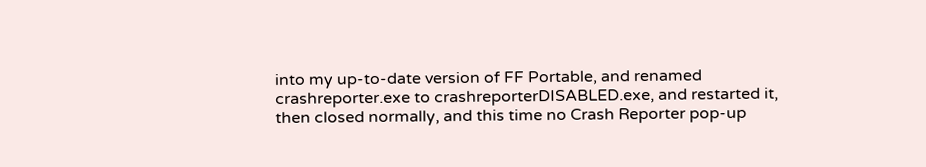into my up-to-date version of FF Portable, and renamed crashreporter.exe to crashreporterDISABLED.exe, and restarted it, then closed normally, and this time no Crash Reporter pop-up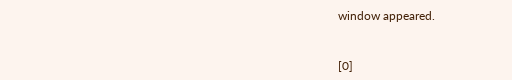window appeared.


[0]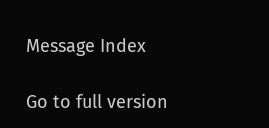Message Index

Go to full version